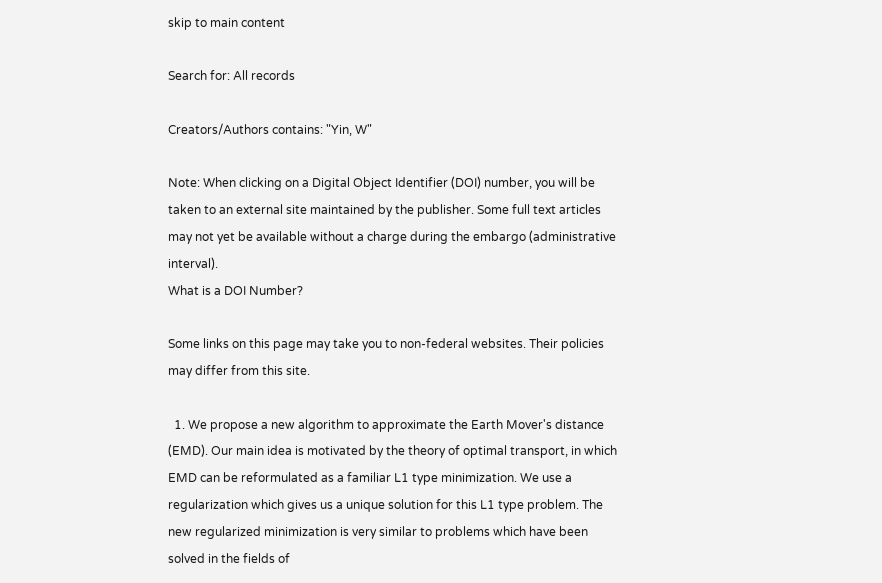skip to main content

Search for: All records

Creators/Authors contains: "Yin, W"

Note: When clicking on a Digital Object Identifier (DOI) number, you will be taken to an external site maintained by the publisher. Some full text articles may not yet be available without a charge during the embargo (administrative interval).
What is a DOI Number?

Some links on this page may take you to non-federal websites. Their policies may differ from this site.

  1. We propose a new algorithm to approximate the Earth Mover's distance (EMD). Our main idea is motivated by the theory of optimal transport, in which EMD can be reformulated as a familiar L1 type minimization. We use a regularization which gives us a unique solution for this L1 type problem. The new regularized minimization is very similar to problems which have been solved in the fields of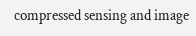compressed sensing and image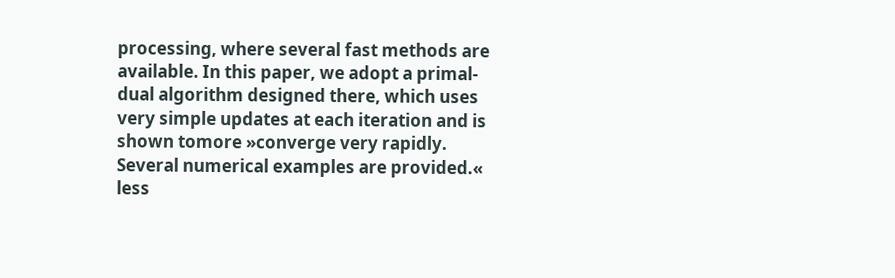processing, where several fast methods are available. In this paper, we adopt a primal-dual algorithm designed there, which uses very simple updates at each iteration and is shown tomore »converge very rapidly. Several numerical examples are provided.« less